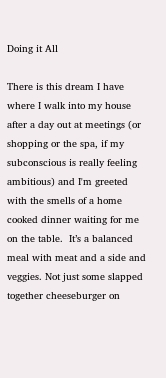Doing it All

There is this dream I have where I walk into my house after a day out at meetings (or shopping or the spa, if my subconscious is really feeling ambitious) and I'm greeted with the smells of a home cooked dinner waiting for me on the table.  It’s a balanced meal with meat and a side and veggies. Not just some slapped together cheeseburger on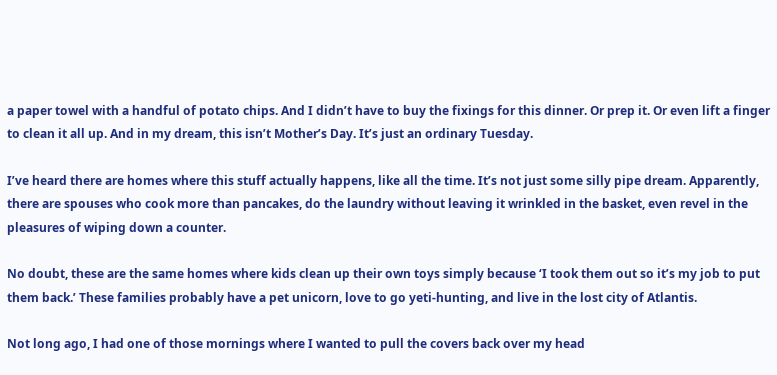a paper towel with a handful of potato chips. And I didn’t have to buy the fixings for this dinner. Or prep it. Or even lift a finger to clean it all up. And in my dream, this isn’t Mother’s Day. It’s just an ordinary Tuesday.

I’ve heard there are homes where this stuff actually happens, like all the time. It’s not just some silly pipe dream. Apparently, there are spouses who cook more than pancakes, do the laundry without leaving it wrinkled in the basket, even revel in the pleasures of wiping down a counter.

No doubt, these are the same homes where kids clean up their own toys simply because ‘I took them out so it’s my job to put them back.’ These families probably have a pet unicorn, love to go yeti-hunting, and live in the lost city of Atlantis.

Not long ago, I had one of those mornings where I wanted to pull the covers back over my head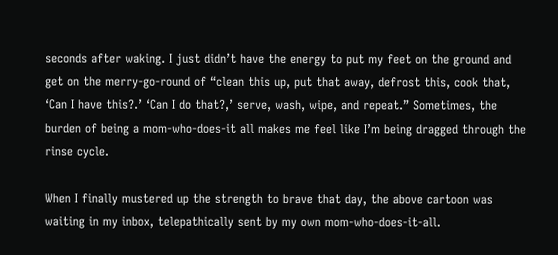seconds after waking. I just didn’t have the energy to put my feet on the ground and get on the merry-go-round of “clean this up, put that away, defrost this, cook that, ‘Can I have this?.’ ‘Can I do that?,’ serve, wash, wipe, and repeat.” Sometimes, the burden of being a mom-who-does-it all makes me feel like I’m being dragged through the rinse cycle.

When I finally mustered up the strength to brave that day, the above cartoon was waiting in my inbox, telepathically sent by my own mom-who-does-it-all.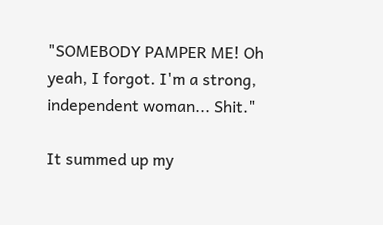"SOMEBODY PAMPER ME! Oh yeah, I forgot. I'm a strong, independent woman... Shit."

It summed up my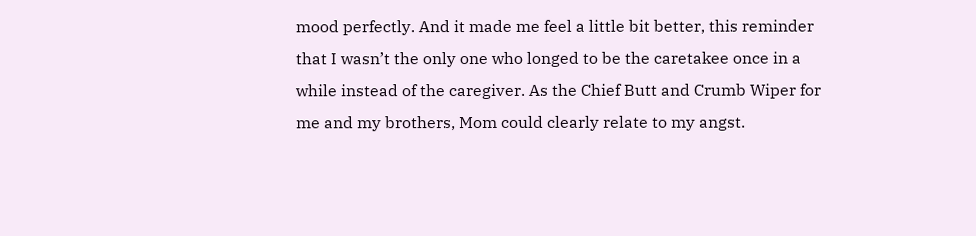mood perfectly. And it made me feel a little bit better, this reminder that I wasn’t the only one who longed to be the caretakee once in a while instead of the caregiver. As the Chief Butt and Crumb Wiper for me and my brothers, Mom could clearly relate to my angst.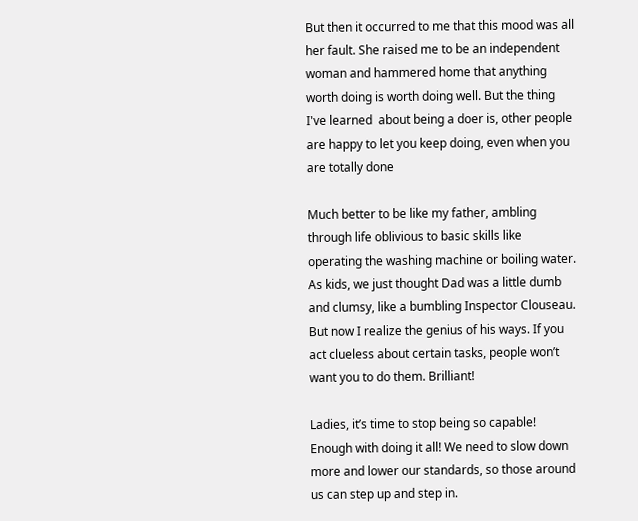But then it occurred to me that this mood was all her fault. She raised me to be an independent woman and hammered home that anything worth doing is worth doing well. But the thing I've learned  about being a doer is, other people are happy to let you keep doing, even when you are totally done

Much better to be like my father, ambling through life oblivious to basic skills like operating the washing machine or boiling water. As kids, we just thought Dad was a little dumb and clumsy, like a bumbling Inspector Clouseau. But now I realize the genius of his ways. If you act clueless about certain tasks, people won’t want you to do them. Brilliant!

Ladies, it’s time to stop being so capable! Enough with doing it all! We need to slow down more and lower our standards, so those around us can step up and step in.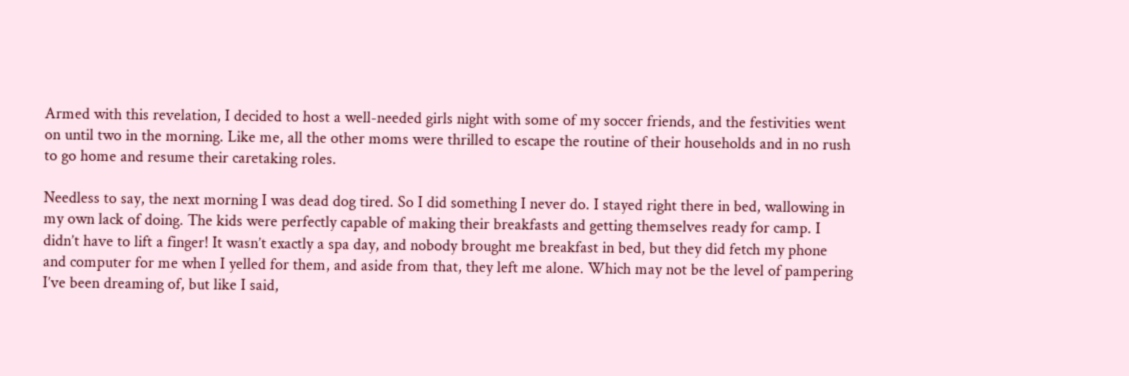Armed with this revelation, I decided to host a well-needed girls night with some of my soccer friends, and the festivities went on until two in the morning. Like me, all the other moms were thrilled to escape the routine of their households and in no rush to go home and resume their caretaking roles.

Needless to say, the next morning I was dead dog tired. So I did something I never do. I stayed right there in bed, wallowing in my own lack of doing. The kids were perfectly capable of making their breakfasts and getting themselves ready for camp. I didn’t have to lift a finger! It wasn’t exactly a spa day, and nobody brought me breakfast in bed, but they did fetch my phone and computer for me when I yelled for them, and aside from that, they left me alone. Which may not be the level of pampering I’ve been dreaming of, but like I said,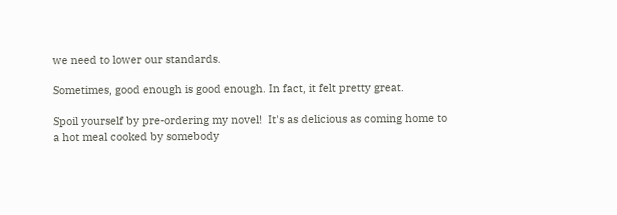we need to lower our standards.

Sometimes, good enough is good enough. In fact, it felt pretty great.

Spoil yourself by pre-ordering my novel!  It's as delicious as coming home to a hot meal cooked by somebody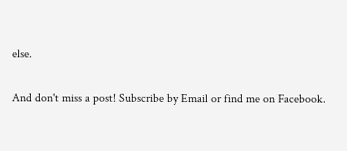else.

And don't miss a post! Subscribe by Email or find me on Facebook.